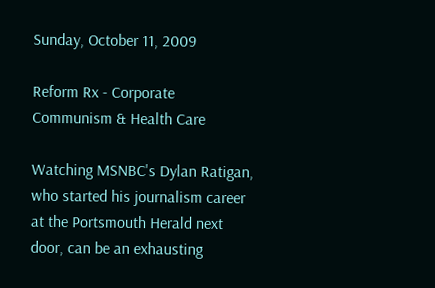Sunday, October 11, 2009

Reform Rx - Corporate Communism & Health Care

Watching MSNBC's Dylan Ratigan, who started his journalism career at the Portsmouth Herald next door, can be an exhausting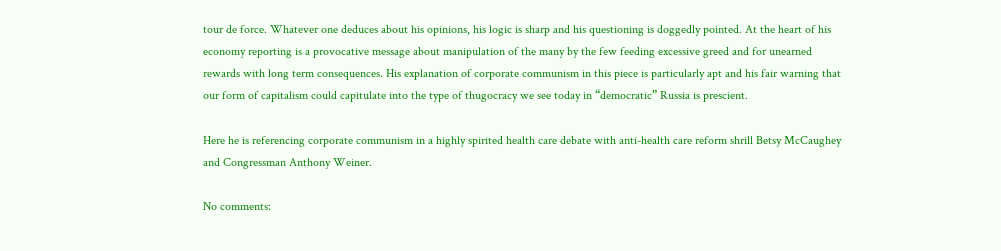tour de force. Whatever one deduces about his opinions, his logic is sharp and his questioning is doggedly pointed. At the heart of his economy reporting is a provocative message about manipulation of the many by the few feeding excessive greed and for unearned rewards with long term consequences. His explanation of corporate communism in this piece is particularly apt and his fair warning that our form of capitalism could capitulate into the type of thugocracy we see today in “democratic” Russia is prescient.

Here he is referencing corporate communism in a highly spirited health care debate with anti-health care reform shrill Betsy McCaughey and Congressman Anthony Weiner.

No comments: